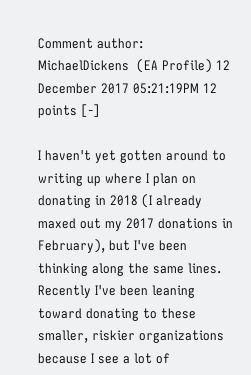Comment author: MichaelDickens  (EA Profile) 12 December 2017 05:21:19PM 12 points [-]

I haven't yet gotten around to writing up where I plan on donating in 2018 (I already maxed out my 2017 donations in February), but I've been thinking along the same lines. Recently I've been leaning toward donating to these smaller, riskier organizations because I see a lot of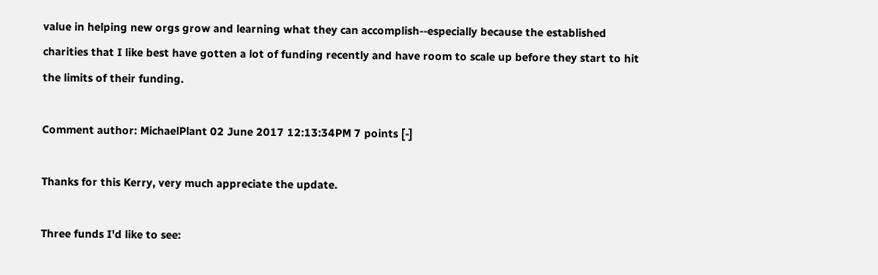value in helping new orgs grow and learning what they can accomplish--especially because the established charities that I like best have gotten a lot of funding recently and have room to scale up before they start to hit the limits of their funding.

Comment author: MichaelPlant 02 June 2017 12:13:34PM 7 points [-]

Thanks for this Kerry, very much appreciate the update.

Three funds I'd like to see: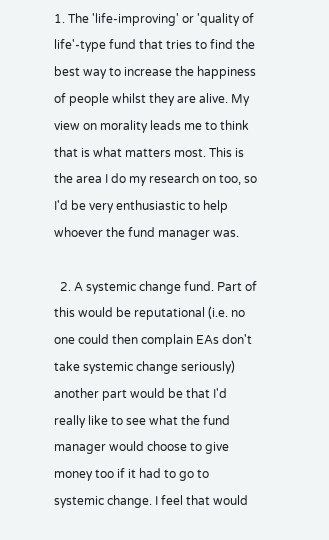1. The 'life-improving' or 'quality of life'-type fund that tries to find the best way to increase the happiness of people whilst they are alive. My view on morality leads me to think that is what matters most. This is the area I do my research on too, so I'd be very enthusiastic to help whoever the fund manager was.

  2. A systemic change fund. Part of this would be reputational (i.e. no one could then complain EAs don't take systemic change seriously) another part would be that I'd really like to see what the fund manager would choose to give money too if it had to go to systemic change. I feel that would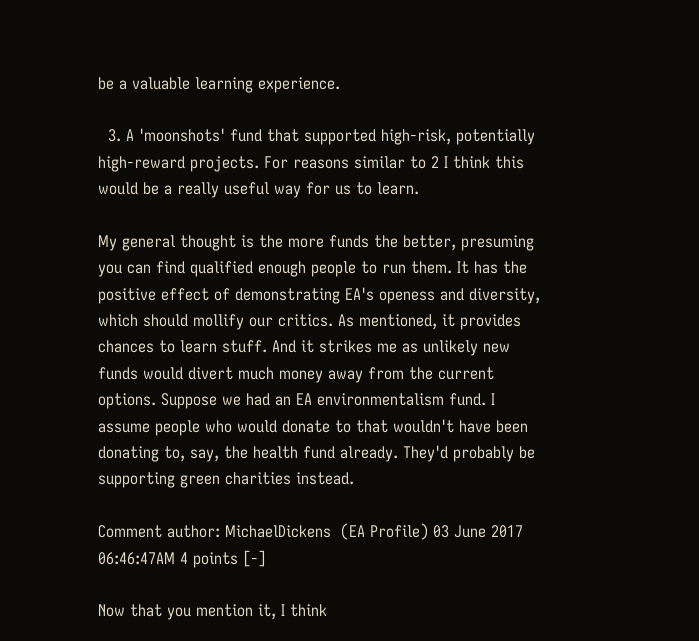be a valuable learning experience.

  3. A 'moonshots' fund that supported high-risk, potentially high-reward projects. For reasons similar to 2 I think this would be a really useful way for us to learn.

My general thought is the more funds the better, presuming you can find qualified enough people to run them. It has the positive effect of demonstrating EA's openess and diversity, which should mollify our critics. As mentioned, it provides chances to learn stuff. And it strikes me as unlikely new funds would divert much money away from the current options. Suppose we had an EA environmentalism fund. I assume people who would donate to that wouldn't have been donating to, say, the health fund already. They'd probably be supporting green charities instead.

Comment author: MichaelDickens  (EA Profile) 03 June 2017 06:46:47AM 4 points [-]

Now that you mention it, I think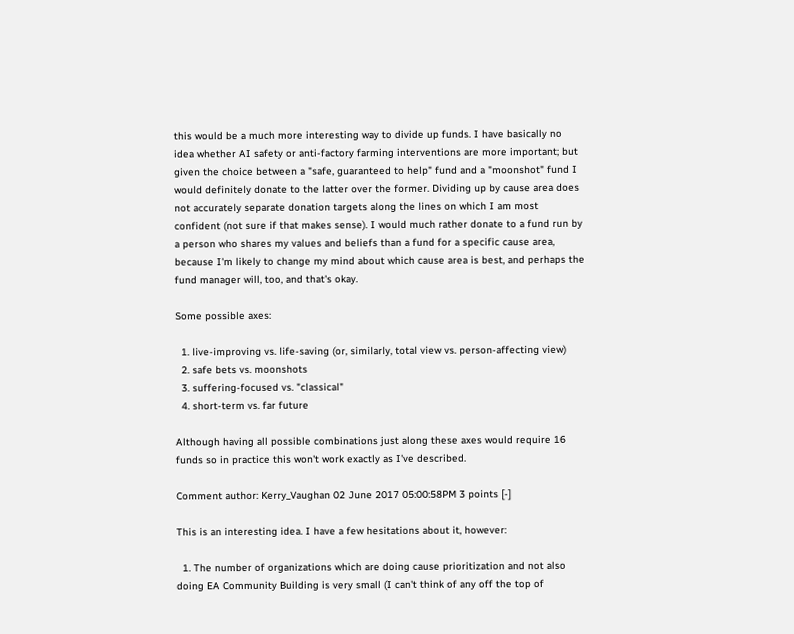this would be a much more interesting way to divide up funds. I have basically no idea whether AI safety or anti-factory farming interventions are more important; but given the choice between a "safe, guaranteed to help" fund and a "moonshot" fund I would definitely donate to the latter over the former. Dividing up by cause area does not accurately separate donation targets along the lines on which I am most confident (not sure if that makes sense). I would much rather donate to a fund run by a person who shares my values and beliefs than a fund for a specific cause area, because I'm likely to change my mind about which cause area is best, and perhaps the fund manager will, too, and that's okay.

Some possible axes:

  1. live-improving vs. life-saving (or, similarly, total view vs. person-affecting view)
  2. safe bets vs. moonshots
  3. suffering-focused vs. "classical"
  4. short-term vs. far future

Although having all possible combinations just along these axes would require 16 funds so in practice this won't work exactly as I've described.

Comment author: Kerry_Vaughan 02 June 2017 05:00:58PM 3 points [-]

This is an interesting idea. I have a few hesitations about it, however:

  1. The number of organizations which are doing cause prioritization and not also doing EA Community Building is very small (I can't think of any off the top of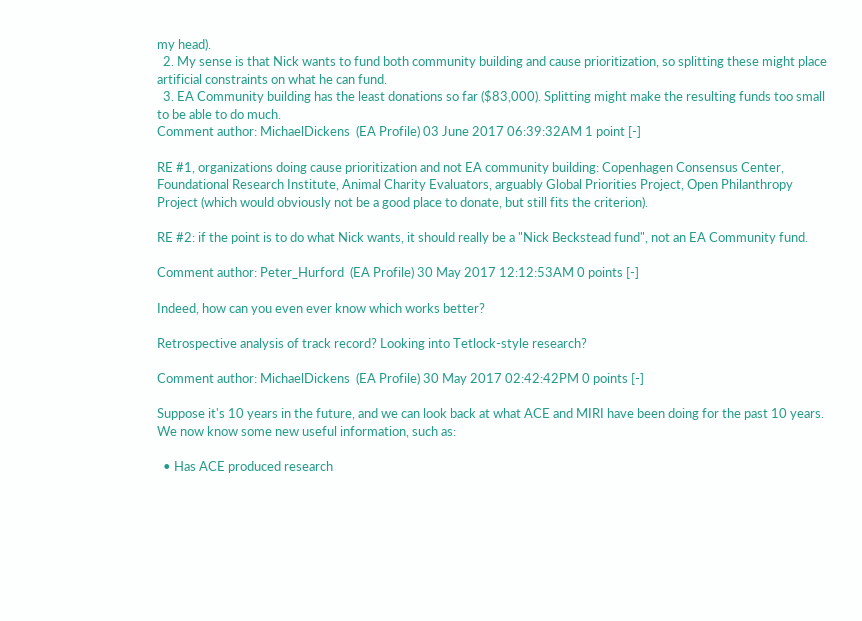my head).
  2. My sense is that Nick wants to fund both community building and cause prioritization, so splitting these might place artificial constraints on what he can fund.
  3. EA Community building has the least donations so far ($83,000). Splitting might make the resulting funds too small to be able to do much.
Comment author: MichaelDickens  (EA Profile) 03 June 2017 06:39:32AM 1 point [-]

RE #1, organizations doing cause prioritization and not EA community building: Copenhagen Consensus Center, Foundational Research Institute, Animal Charity Evaluators, arguably Global Priorities Project, Open Philanthropy Project (which would obviously not be a good place to donate, but still fits the criterion).

RE #2: if the point is to do what Nick wants, it should really be a "Nick Beckstead fund", not an EA Community fund.

Comment author: Peter_Hurford  (EA Profile) 30 May 2017 12:12:53AM 0 points [-]

Indeed, how can you even ever know which works better?

Retrospective analysis of track record? Looking into Tetlock-style research?

Comment author: MichaelDickens  (EA Profile) 30 May 2017 02:42:42PM 0 points [-]

Suppose it's 10 years in the future, and we can look back at what ACE and MIRI have been doing for the past 10 years. We now know some new useful information, such as:

  • Has ACE produced research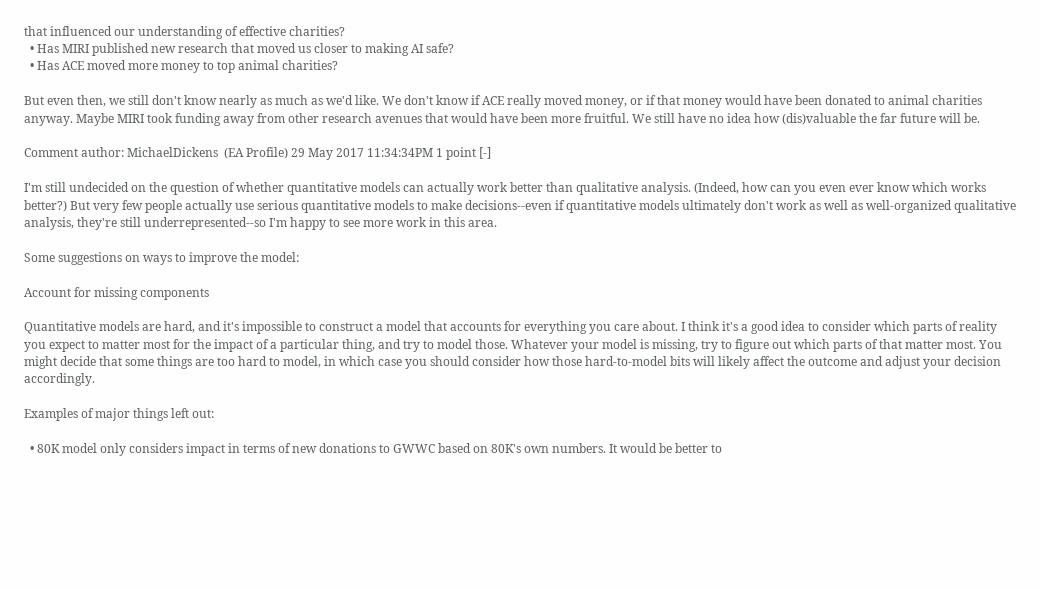that influenced our understanding of effective charities?
  • Has MIRI published new research that moved us closer to making AI safe?
  • Has ACE moved more money to top animal charities?

But even then, we still don't know nearly as much as we'd like. We don't know if ACE really moved money, or if that money would have been donated to animal charities anyway. Maybe MIRI took funding away from other research avenues that would have been more fruitful. We still have no idea how (dis)valuable the far future will be.

Comment author: MichaelDickens  (EA Profile) 29 May 2017 11:34:34PM 1 point [-]

I'm still undecided on the question of whether quantitative models can actually work better than qualitative analysis. (Indeed, how can you even ever know which works better?) But very few people actually use serious quantitative models to make decisions--even if quantitative models ultimately don't work as well as well-organized qualitative analysis, they're still underrepresented--so I'm happy to see more work in this area.

Some suggestions on ways to improve the model:

Account for missing components

Quantitative models are hard, and it's impossible to construct a model that accounts for everything you care about. I think it's a good idea to consider which parts of reality you expect to matter most for the impact of a particular thing, and try to model those. Whatever your model is missing, try to figure out which parts of that matter most. You might decide that some things are too hard to model, in which case you should consider how those hard-to-model bits will likely affect the outcome and adjust your decision accordingly.

Examples of major things left out:

  • 80K model only considers impact in terms of new donations to GWWC based on 80K's own numbers. It would be better to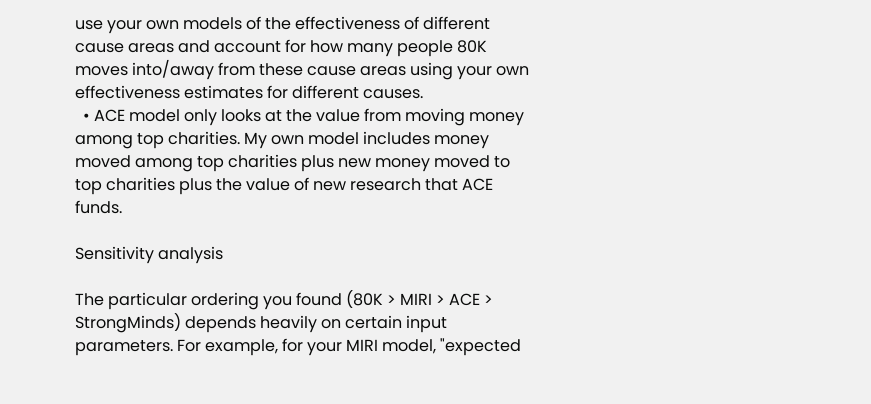use your own models of the effectiveness of different cause areas and account for how many people 80K moves into/away from these cause areas using your own effectiveness estimates for different causes.
  • ACE model only looks at the value from moving money among top charities. My own model includes money moved among top charities plus new money moved to top charities plus the value of new research that ACE funds.

Sensitivity analysis

The particular ordering you found (80K > MIRI > ACE > StrongMinds) depends heavily on certain input parameters. For example, for your MIRI model, "expected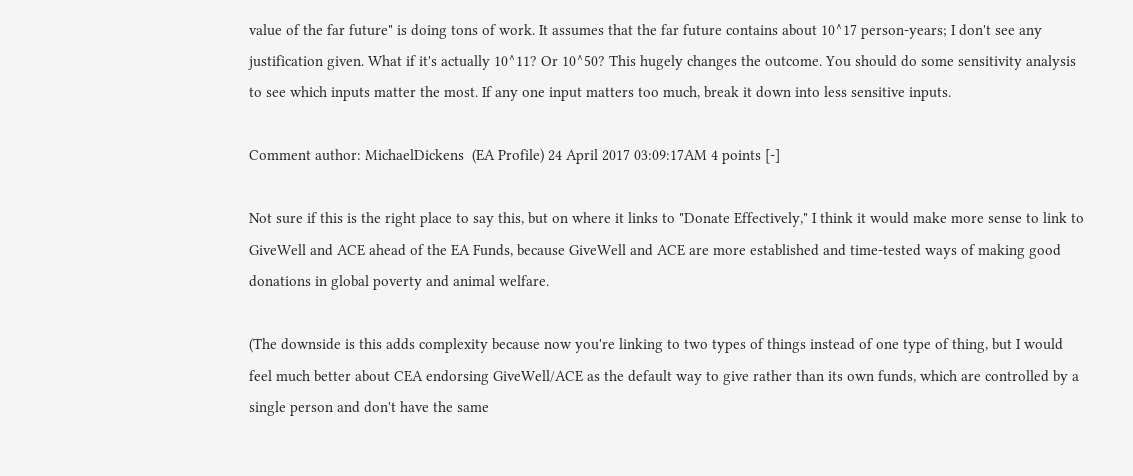value of the far future" is doing tons of work. It assumes that the far future contains about 10^17 person-years; I don't see any justification given. What if it's actually 10^11? Or 10^50? This hugely changes the outcome. You should do some sensitivity analysis to see which inputs matter the most. If any one input matters too much, break it down into less sensitive inputs.

Comment author: MichaelDickens  (EA Profile) 24 April 2017 03:09:17AM 4 points [-]

Not sure if this is the right place to say this, but on where it links to "Donate Effectively," I think it would make more sense to link to GiveWell and ACE ahead of the EA Funds, because GiveWell and ACE are more established and time-tested ways of making good donations in global poverty and animal welfare.

(The downside is this adds complexity because now you're linking to two types of things instead of one type of thing, but I would feel much better about CEA endorsing GiveWell/ACE as the default way to give rather than its own funds, which are controlled by a single person and don't have the same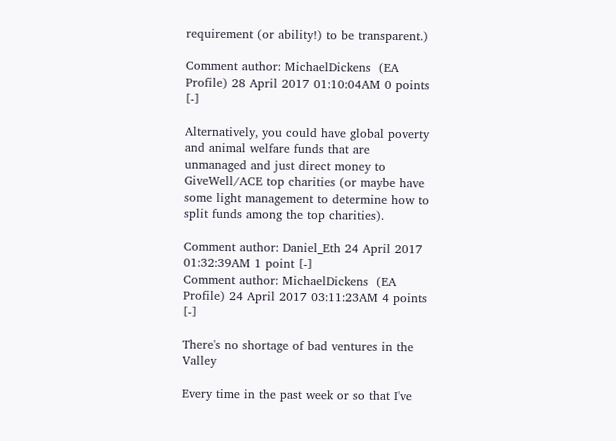requirement (or ability!) to be transparent.)

Comment author: MichaelDickens  (EA Profile) 28 April 2017 01:10:04AM 0 points [-]

Alternatively, you could have global poverty and animal welfare funds that are unmanaged and just direct money to GiveWell/ACE top charities (or maybe have some light management to determine how to split funds among the top charities).

Comment author: Daniel_Eth 24 April 2017 01:32:39AM 1 point [-]
Comment author: MichaelDickens  (EA Profile) 24 April 2017 03:11:23AM 4 points [-]

There's no shortage of bad ventures in the Valley

Every time in the past week or so that I've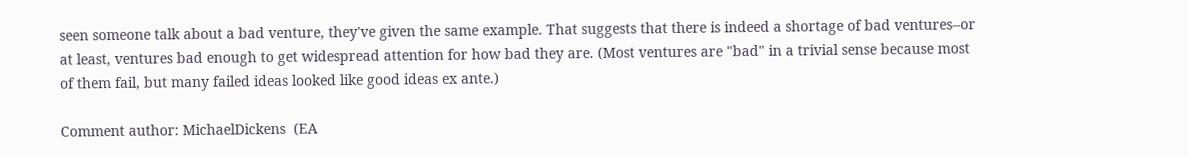seen someone talk about a bad venture, they've given the same example. That suggests that there is indeed a shortage of bad ventures--or at least, ventures bad enough to get widespread attention for how bad they are. (Most ventures are "bad" in a trivial sense because most of them fail, but many failed ideas looked like good ideas ex ante.)

Comment author: MichaelDickens  (EA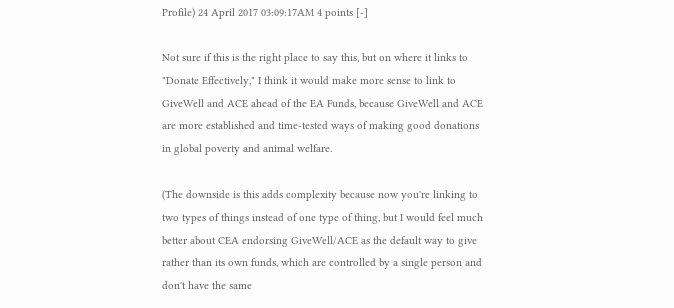Profile) 24 April 2017 03:09:17AM 4 points [-]

Not sure if this is the right place to say this, but on where it links to "Donate Effectively," I think it would make more sense to link to GiveWell and ACE ahead of the EA Funds, because GiveWell and ACE are more established and time-tested ways of making good donations in global poverty and animal welfare.

(The downside is this adds complexity because now you're linking to two types of things instead of one type of thing, but I would feel much better about CEA endorsing GiveWell/ACE as the default way to give rather than its own funds, which are controlled by a single person and don't have the same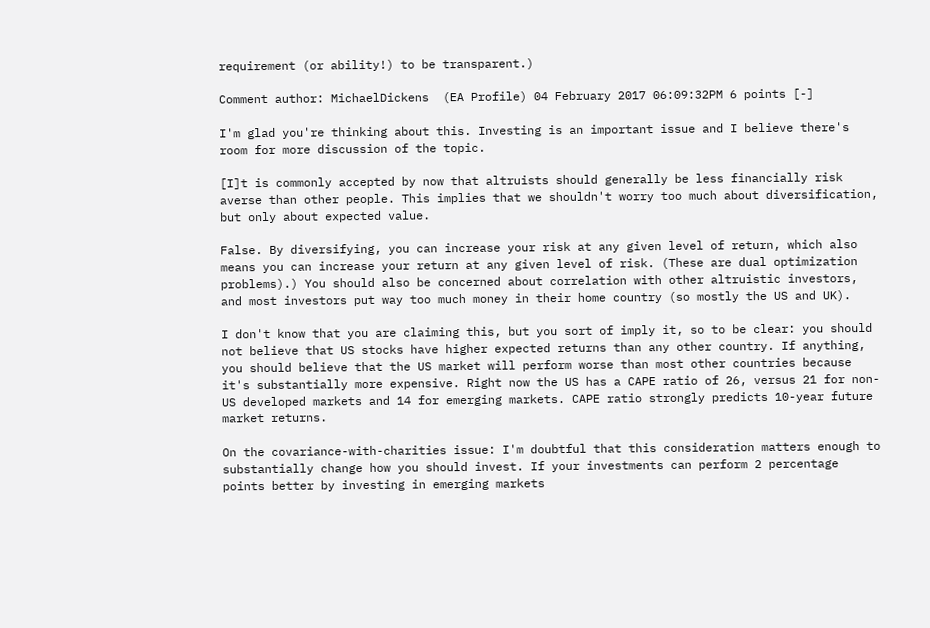requirement (or ability!) to be transparent.)

Comment author: MichaelDickens  (EA Profile) 04 February 2017 06:09:32PM 6 points [-]

I'm glad you're thinking about this. Investing is an important issue and I believe there's room for more discussion of the topic.

[I]t is commonly accepted by now that altruists should generally be less financially risk averse than other people. This implies that we shouldn't worry too much about diversification, but only about expected value.

False. By diversifying, you can increase your risk at any given level of return, which also means you can increase your return at any given level of risk. (These are dual optimization problems).) You should also be concerned about correlation with other altruistic investors, and most investors put way too much money in their home country (so mostly the US and UK).

I don't know that you are claiming this, but you sort of imply it, so to be clear: you should not believe that US stocks have higher expected returns than any other country. If anything, you should believe that the US market will perform worse than most other countries because it's substantially more expensive. Right now the US has a CAPE ratio of 26, versus 21 for non-US developed markets and 14 for emerging markets. CAPE ratio strongly predicts 10-year future market returns.

On the covariance-with-charities issue: I'm doubtful that this consideration matters enough to substantially change how you should invest. If your investments can perform 2 percentage points better by investing in emerging markets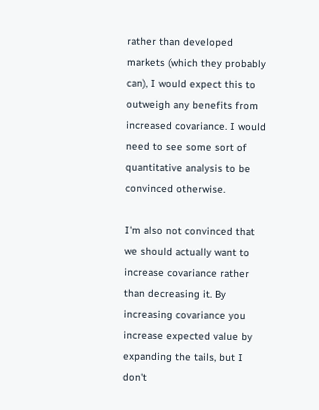rather than developed markets (which they probably can), I would expect this to outweigh any benefits from increased covariance. I would need to see some sort of quantitative analysis to be convinced otherwise.

I'm also not convinced that we should actually want to increase covariance rather than decreasing it. By increasing covariance you increase expected value by expanding the tails, but I don't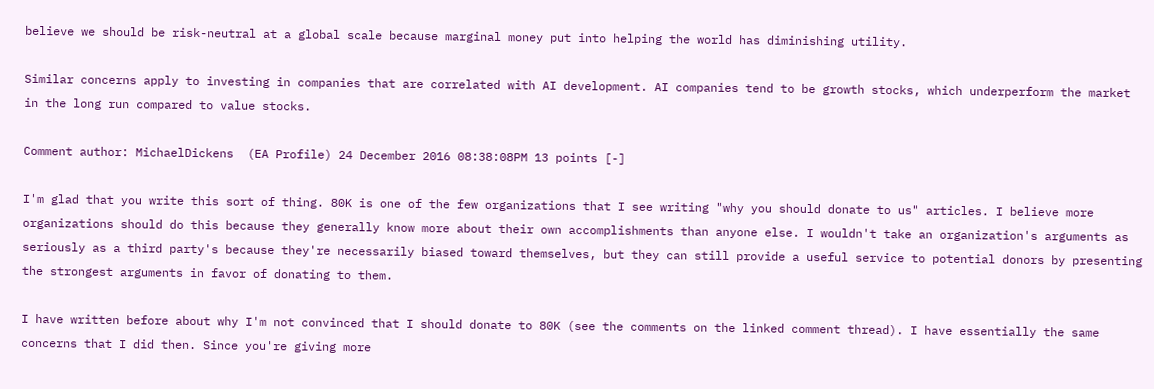believe we should be risk-neutral at a global scale because marginal money put into helping the world has diminishing utility.

Similar concerns apply to investing in companies that are correlated with AI development. AI companies tend to be growth stocks, which underperform the market in the long run compared to value stocks.

Comment author: MichaelDickens  (EA Profile) 24 December 2016 08:38:08PM 13 points [-]

I'm glad that you write this sort of thing. 80K is one of the few organizations that I see writing "why you should donate to us" articles. I believe more organizations should do this because they generally know more about their own accomplishments than anyone else. I wouldn't take an organization's arguments as seriously as a third party's because they're necessarily biased toward themselves, but they can still provide a useful service to potential donors by presenting the strongest arguments in favor of donating to them.

I have written before about why I'm not convinced that I should donate to 80K (see the comments on the linked comment thread). I have essentially the same concerns that I did then. Since you're giving more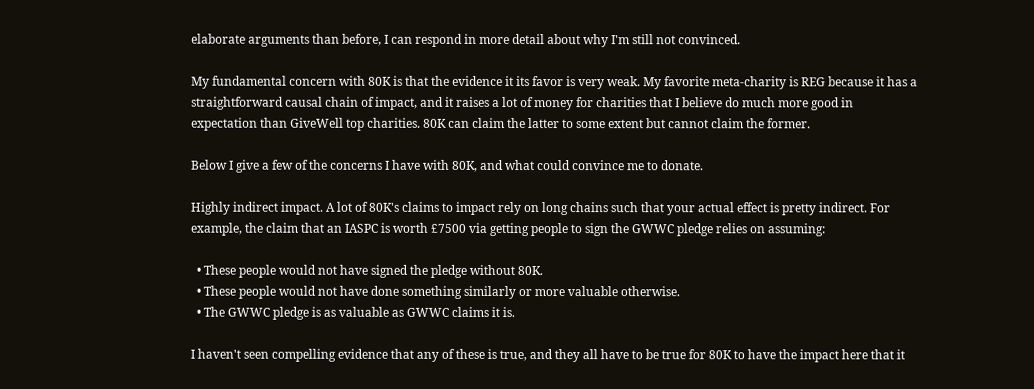elaborate arguments than before, I can respond in more detail about why I'm still not convinced.

My fundamental concern with 80K is that the evidence it its favor is very weak. My favorite meta-charity is REG because it has a straightforward causal chain of impact, and it raises a lot of money for charities that I believe do much more good in expectation than GiveWell top charities. 80K can claim the latter to some extent but cannot claim the former.

Below I give a few of the concerns I have with 80K, and what could convince me to donate.

Highly indirect impact. A lot of 80K's claims to impact rely on long chains such that your actual effect is pretty indirect. For example, the claim that an IASPC is worth £7500 via getting people to sign the GWWC pledge relies on assuming:

  • These people would not have signed the pledge without 80K.
  • These people would not have done something similarly or more valuable otherwise.
  • The GWWC pledge is as valuable as GWWC claims it is.

I haven't seen compelling evidence that any of these is true, and they all have to be true for 80K to have the impact here that it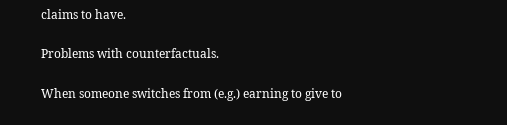claims to have.

Problems with counterfactuals.

When someone switches from (e.g.) earning to give to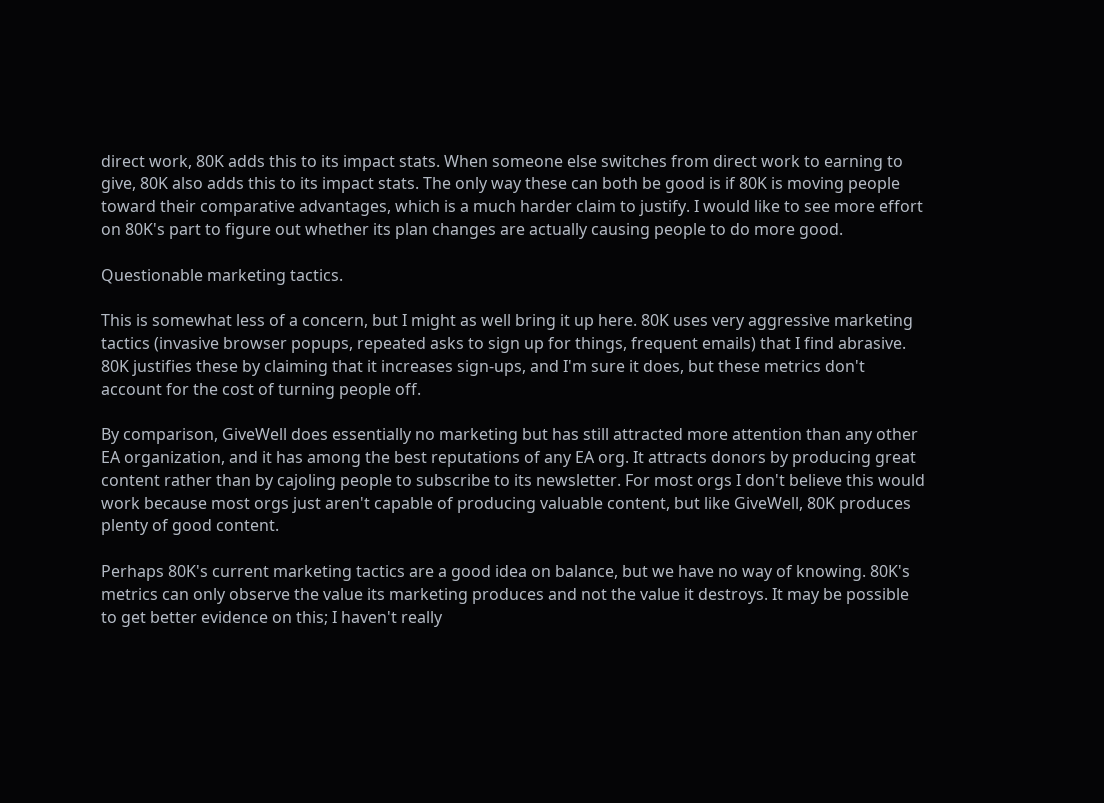direct work, 80K adds this to its impact stats. When someone else switches from direct work to earning to give, 80K also adds this to its impact stats. The only way these can both be good is if 80K is moving people toward their comparative advantages, which is a much harder claim to justify. I would like to see more effort on 80K's part to figure out whether its plan changes are actually causing people to do more good.

Questionable marketing tactics.

This is somewhat less of a concern, but I might as well bring it up here. 80K uses very aggressive marketing tactics (invasive browser popups, repeated asks to sign up for things, frequent emails) that I find abrasive. 80K justifies these by claiming that it increases sign-ups, and I'm sure it does, but these metrics don't account for the cost of turning people off.

By comparison, GiveWell does essentially no marketing but has still attracted more attention than any other EA organization, and it has among the best reputations of any EA org. It attracts donors by producing great content rather than by cajoling people to subscribe to its newsletter. For most orgs I don't believe this would work because most orgs just aren't capable of producing valuable content, but like GiveWell, 80K produces plenty of good content.

Perhaps 80K's current marketing tactics are a good idea on balance, but we have no way of knowing. 80K's metrics can only observe the value its marketing produces and not the value it destroys. It may be possible to get better evidence on this; I haven't really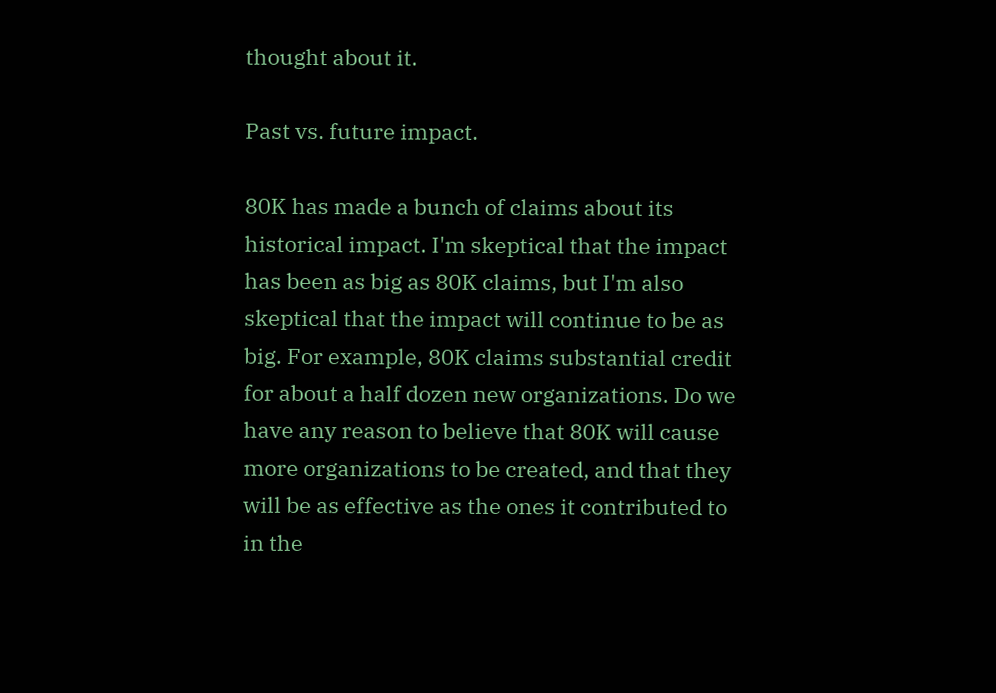thought about it.

Past vs. future impact.

80K has made a bunch of claims about its historical impact. I'm skeptical that the impact has been as big as 80K claims, but I'm also skeptical that the impact will continue to be as big. For example, 80K claims substantial credit for about a half dozen new organizations. Do we have any reason to believe that 80K will cause more organizations to be created, and that they will be as effective as the ones it contributed to in the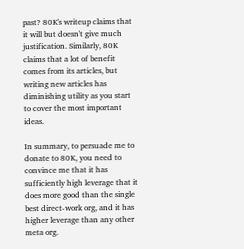past? 80K's writeup claims that it will but doesn't give much justification. Similarly, 80K claims that a lot of benefit comes from its articles, but writing new articles has diminishing utility as you start to cover the most important ideas.

In summary, to persuade me to donate to 80K, you need to convince me that it has sufficiently high leverage that it does more good than the single best direct-work org, and it has higher leverage than any other meta org.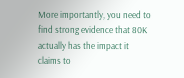More importantly, you need to find strong evidence that 80K actually has the impact it claims to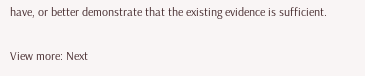have, or better demonstrate that the existing evidence is sufficient.

View more: Next